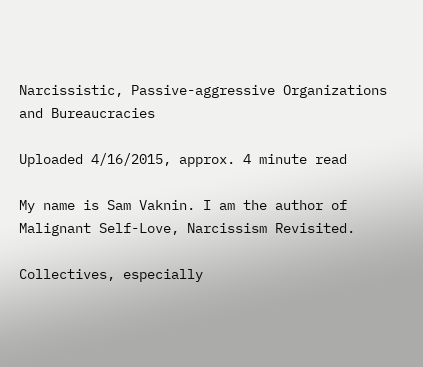Narcissistic, Passive-aggressive Organizations and Bureaucracies

Uploaded 4/16/2015, approx. 4 minute read

My name is Sam Vaknin. I am the author of Malignant Self-Love, Narcissism Revisited.

Collectives, especially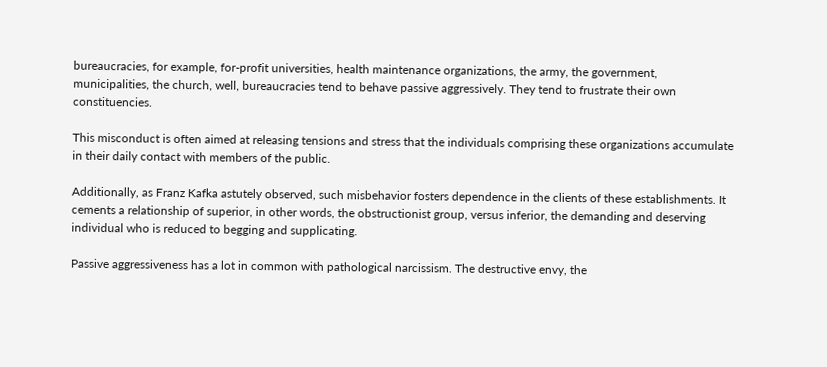bureaucracies, for example, for-profit universities, health maintenance organizations, the army, the government, municipalities, the church, well, bureaucracies tend to behave passive aggressively. They tend to frustrate their own constituencies.

This misconduct is often aimed at releasing tensions and stress that the individuals comprising these organizations accumulate in their daily contact with members of the public.

Additionally, as Franz Kafka astutely observed, such misbehavior fosters dependence in the clients of these establishments. It cements a relationship of superior, in other words, the obstructionist group, versus inferior, the demanding and deserving individual who is reduced to begging and supplicating.

Passive aggressiveness has a lot in common with pathological narcissism. The destructive envy, the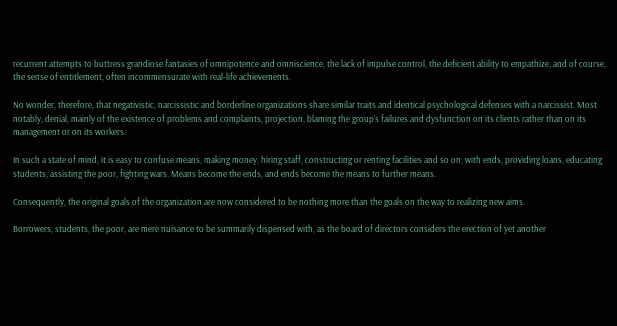recurrent attempts to buttress grandiose fantasies of omnipotence and omniscience, the lack of impulse control, the deficient ability to empathize, and of course, the sense of entitlement, often incommensurate with real-life achievements.

No wonder, therefore, that negativistic, narcissistic and borderline organizations share similar traits and identical psychological defenses with a narcissist. Most notably, denial, mainly of the existence of problems and complaints, projection, blaming the group's failures and dysfunction on its clients rather than on its management or on its workers.

In such a state of mind, it is easy to confuse means, making money, hiring staff, constructing or renting facilities and so on, with ends, providing loans, educating students, assisting the poor, fighting wars. Means become the ends, and ends become the means to further means.

Consequently, the original goals of the organization are now considered to be nothing more than the goals on the way to realizing new aims.

Borrowers, students, the poor, are mere nuisance to be summarily dispensed with, as the board of directors considers the erection of yet another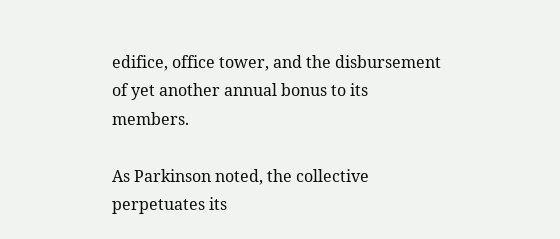edifice, office tower, and the disbursement of yet another annual bonus to its members.

As Parkinson noted, the collective perpetuates its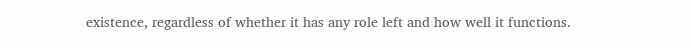existence, regardless of whether it has any role left and how well it functions.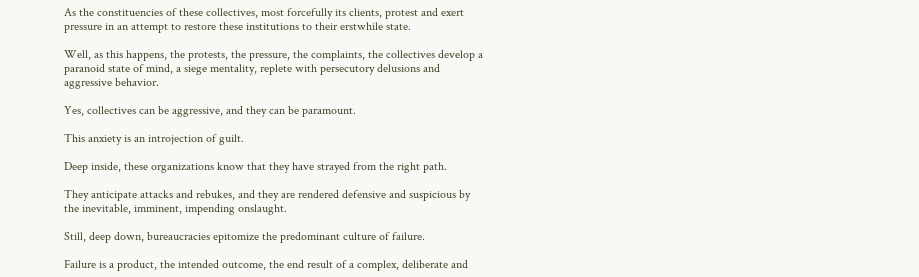As the constituencies of these collectives, most forcefully its clients, protest and exert pressure in an attempt to restore these institutions to their erstwhile state.

Well, as this happens, the protests, the pressure, the complaints, the collectives develop a paranoid state of mind, a siege mentality, replete with persecutory delusions and aggressive behavior.

Yes, collectives can be aggressive, and they can be paramount.

This anxiety is an introjection of guilt.

Deep inside, these organizations know that they have strayed from the right path.

They anticipate attacks and rebukes, and they are rendered defensive and suspicious by the inevitable, imminent, impending onslaught.

Still, deep down, bureaucracies epitomize the predominant culture of failure.

Failure is a product, the intended outcome, the end result of a complex, deliberate and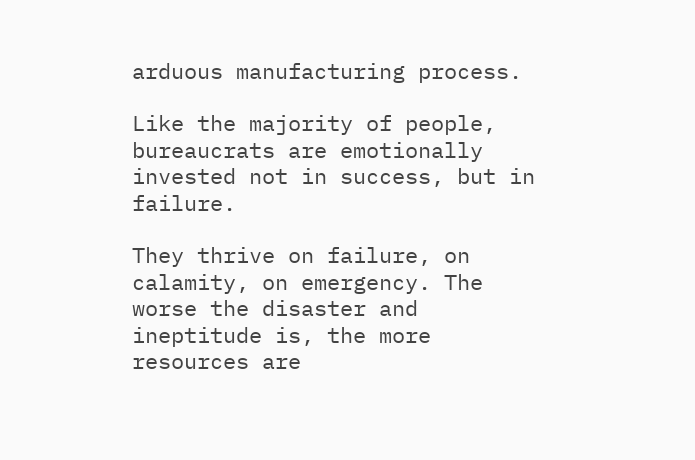arduous manufacturing process.

Like the majority of people, bureaucrats are emotionally invested not in success, but in failure.

They thrive on failure, on calamity, on emergency. The worse the disaster and ineptitude is, the more resources are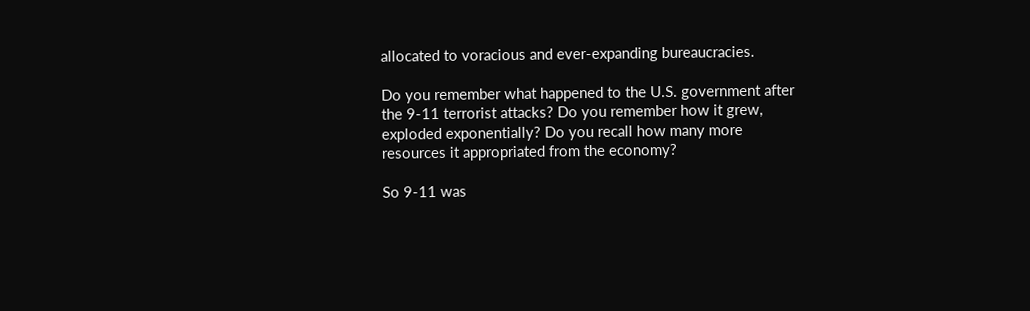allocated to voracious and ever-expanding bureaucracies.

Do you remember what happened to the U.S. government after the 9-11 terrorist attacks? Do you remember how it grew, exploded exponentially? Do you recall how many more resources it appropriated from the economy?

So 9-11 was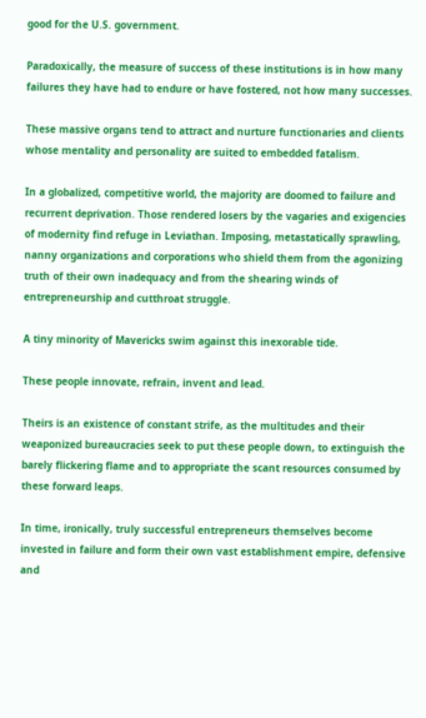good for the U.S. government.

Paradoxically, the measure of success of these institutions is in how many failures they have had to endure or have fostered, not how many successes.

These massive organs tend to attract and nurture functionaries and clients whose mentality and personality are suited to embedded fatalism.

In a globalized, competitive world, the majority are doomed to failure and recurrent deprivation. Those rendered losers by the vagaries and exigencies of modernity find refuge in Leviathan. Imposing, metastatically sprawling, nanny organizations and corporations who shield them from the agonizing truth of their own inadequacy and from the shearing winds of entrepreneurship and cutthroat struggle.

A tiny minority of Mavericks swim against this inexorable tide.

These people innovate, refrain, invent and lead.

Theirs is an existence of constant strife, as the multitudes and their weaponized bureaucracies seek to put these people down, to extinguish the barely flickering flame and to appropriate the scant resources consumed by these forward leaps.

In time, ironically, truly successful entrepreneurs themselves become invested in failure and form their own vast establishment empire, defensive and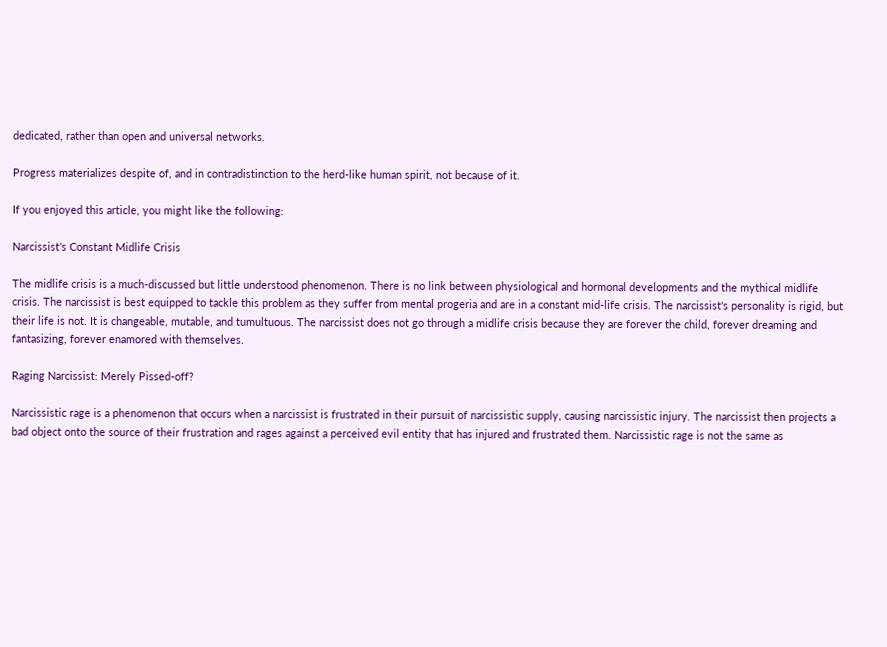dedicated, rather than open and universal networks.

Progress materializes despite of, and in contradistinction to the herd-like human spirit, not because of it.

If you enjoyed this article, you might like the following:

Narcissist's Constant Midlife Crisis

The midlife crisis is a much-discussed but little understood phenomenon. There is no link between physiological and hormonal developments and the mythical midlife crisis. The narcissist is best equipped to tackle this problem as they suffer from mental progeria and are in a constant mid-life crisis. The narcissist's personality is rigid, but their life is not. It is changeable, mutable, and tumultuous. The narcissist does not go through a midlife crisis because they are forever the child, forever dreaming and fantasizing, forever enamored with themselves.

Raging Narcissist: Merely Pissed-off?

Narcissistic rage is a phenomenon that occurs when a narcissist is frustrated in their pursuit of narcissistic supply, causing narcissistic injury. The narcissist then projects a bad object onto the source of their frustration and rages against a perceived evil entity that has injured and frustrated them. Narcissistic rage is not the same as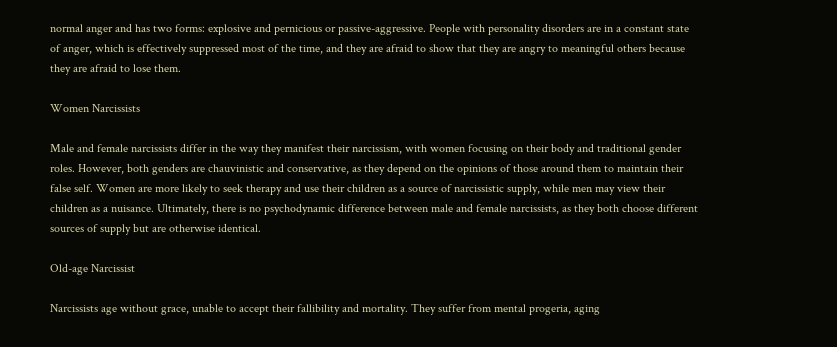normal anger and has two forms: explosive and pernicious or passive-aggressive. People with personality disorders are in a constant state of anger, which is effectively suppressed most of the time, and they are afraid to show that they are angry to meaningful others because they are afraid to lose them.

Women Narcissists

Male and female narcissists differ in the way they manifest their narcissism, with women focusing on their body and traditional gender roles. However, both genders are chauvinistic and conservative, as they depend on the opinions of those around them to maintain their false self. Women are more likely to seek therapy and use their children as a source of narcissistic supply, while men may view their children as a nuisance. Ultimately, there is no psychodynamic difference between male and female narcissists, as they both choose different sources of supply but are otherwise identical.

Old-age Narcissist

Narcissists age without grace, unable to accept their fallibility and mortality. They suffer from mental progeria, aging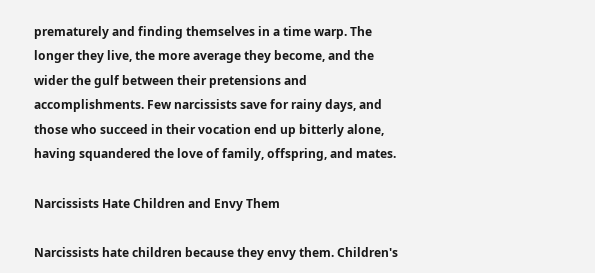prematurely and finding themselves in a time warp. The longer they live, the more average they become, and the wider the gulf between their pretensions and accomplishments. Few narcissists save for rainy days, and those who succeed in their vocation end up bitterly alone, having squandered the love of family, offspring, and mates.

Narcissists Hate Children and Envy Them

Narcissists hate children because they envy them. Children's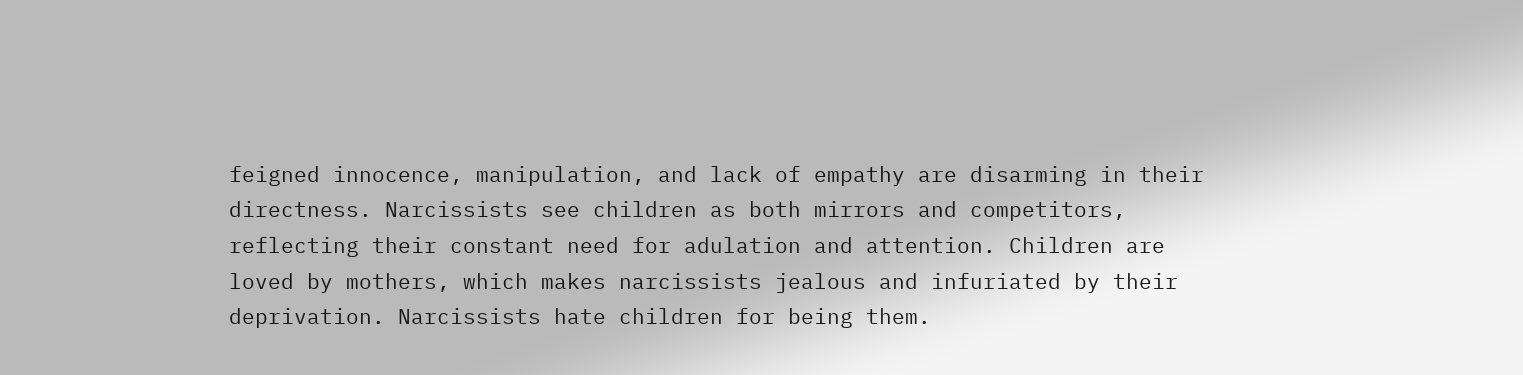feigned innocence, manipulation, and lack of empathy are disarming in their directness. Narcissists see children as both mirrors and competitors, reflecting their constant need for adulation and attention. Children are loved by mothers, which makes narcissists jealous and infuriated by their deprivation. Narcissists hate children for being them.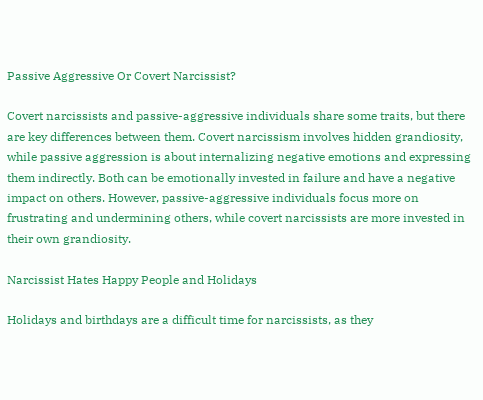Passive Aggressive Or Covert Narcissist?

Covert narcissists and passive-aggressive individuals share some traits, but there are key differences between them. Covert narcissism involves hidden grandiosity, while passive aggression is about internalizing negative emotions and expressing them indirectly. Both can be emotionally invested in failure and have a negative impact on others. However, passive-aggressive individuals focus more on frustrating and undermining others, while covert narcissists are more invested in their own grandiosity.

Narcissist Hates Happy People and Holidays

Holidays and birthdays are a difficult time for narcissists, as they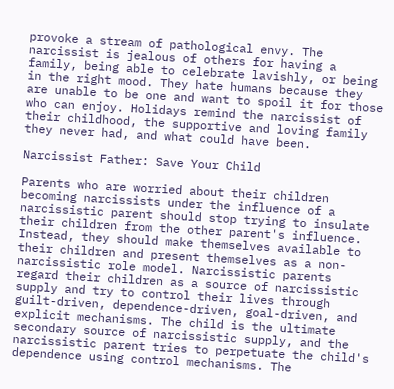provoke a stream of pathological envy. The narcissist is jealous of others for having a family, being able to celebrate lavishly, or being in the right mood. They hate humans because they are unable to be one and want to spoil it for those who can enjoy. Holidays remind the narcissist of their childhood, the supportive and loving family they never had, and what could have been.

Narcissist Father: Save Your Child

Parents who are worried about their children becoming narcissists under the influence of a narcissistic parent should stop trying to insulate their children from the other parent's influence. Instead, they should make themselves available to their children and present themselves as a non-narcissistic role model. Narcissistic parents regard their children as a source of narcissistic supply and try to control their lives through guilt-driven, dependence-driven, goal-driven, and explicit mechanisms. The child is the ultimate secondary source of narcissistic supply, and the narcissistic parent tries to perpetuate the child's dependence using control mechanisms. The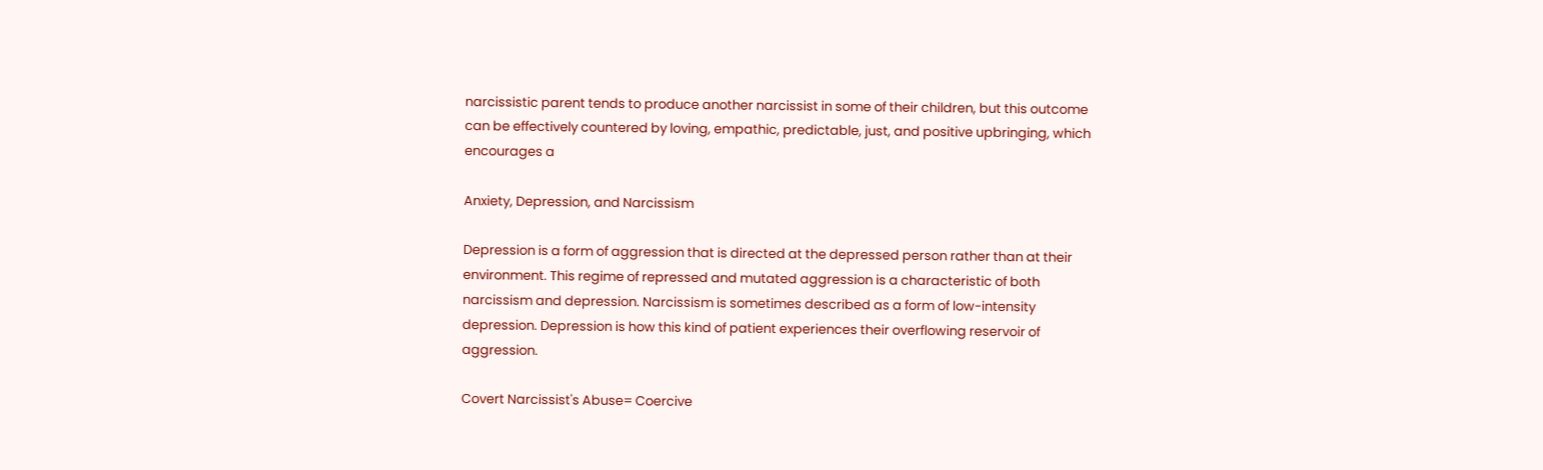narcissistic parent tends to produce another narcissist in some of their children, but this outcome can be effectively countered by loving, empathic, predictable, just, and positive upbringing, which encourages a

Anxiety, Depression, and Narcissism

Depression is a form of aggression that is directed at the depressed person rather than at their environment. This regime of repressed and mutated aggression is a characteristic of both narcissism and depression. Narcissism is sometimes described as a form of low-intensity depression. Depression is how this kind of patient experiences their overflowing reservoir of aggression.

Covert Narcissist's Abuse= Coercive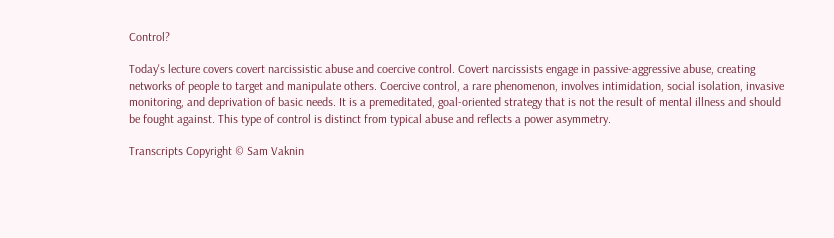Control?

Today's lecture covers covert narcissistic abuse and coercive control. Covert narcissists engage in passive-aggressive abuse, creating networks of people to target and manipulate others. Coercive control, a rare phenomenon, involves intimidation, social isolation, invasive monitoring, and deprivation of basic needs. It is a premeditated, goal-oriented strategy that is not the result of mental illness and should be fought against. This type of control is distinct from typical abuse and reflects a power asymmetry.

Transcripts Copyright © Sam Vaknin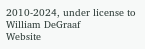2010-2024, under license to William DeGraaf
Website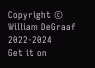Copyright © William DeGraaf 2022-2024
Get it on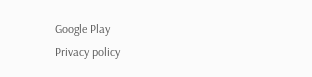Google Play
Privacy policy